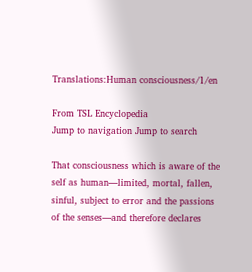Translations:Human consciousness/1/en

From TSL Encyclopedia
Jump to navigation Jump to search

That consciousness which is aware of the self as human—limited, mortal, fallen, sinful, subject to error and the passions of the senses—and therefore declares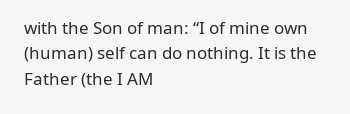with the Son of man: “I of mine own (human) self can do nothing. It is the Father (the I AM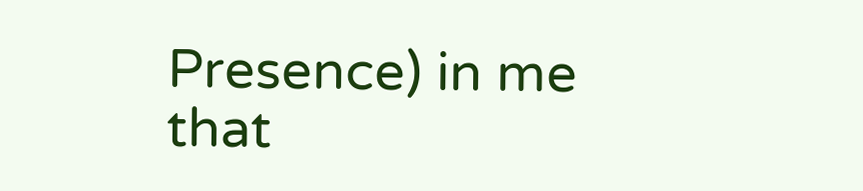Presence) in me that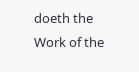doeth the Work of the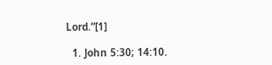Lord.”[1]

  1. John 5:30; 14:10.